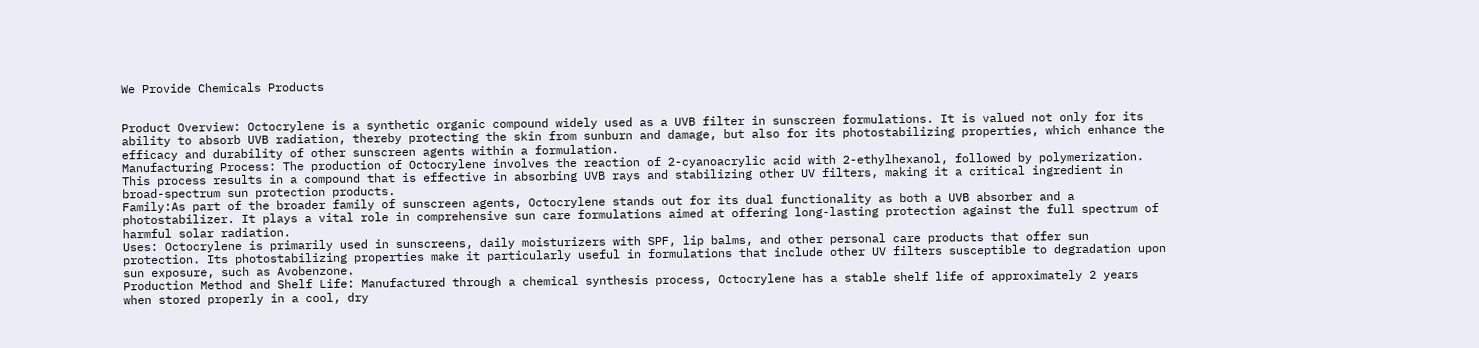We Provide Chemicals Products


Product Overview: Octocrylene is a synthetic organic compound widely used as a UVB filter in sunscreen formulations. It is valued not only for its ability to absorb UVB radiation, thereby protecting the skin from sunburn and damage, but also for its photostabilizing properties, which enhance the efficacy and durability of other sunscreen agents within a formulation.
Manufacturing Process: The production of Octocrylene involves the reaction of 2-cyanoacrylic acid with 2-ethylhexanol, followed by polymerization. This process results in a compound that is effective in absorbing UVB rays and stabilizing other UV filters, making it a critical ingredient in broad-spectrum sun protection products.
Family:As part of the broader family of sunscreen agents, Octocrylene stands out for its dual functionality as both a UVB absorber and a photostabilizer. It plays a vital role in comprehensive sun care formulations aimed at offering long-lasting protection against the full spectrum of harmful solar radiation.
Uses: Octocrylene is primarily used in sunscreens, daily moisturizers with SPF, lip balms, and other personal care products that offer sun protection. Its photostabilizing properties make it particularly useful in formulations that include other UV filters susceptible to degradation upon sun exposure, such as Avobenzone.
Production Method and Shelf Life: Manufactured through a chemical synthesis process, Octocrylene has a stable shelf life of approximately 2 years when stored properly in a cool, dry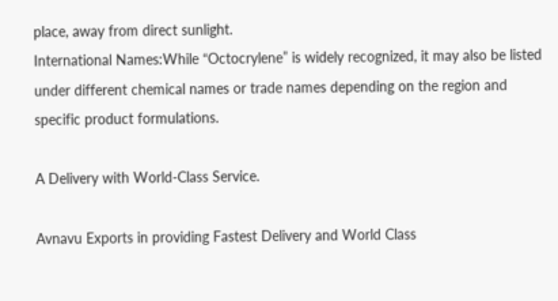place, away from direct sunlight.
International Names:While “Octocrylene” is widely recognized, it may also be listed under different chemical names or trade names depending on the region and specific product formulations.

A Delivery with World-Class Service.

Avnavu Exports in providing Fastest Delivery and World Class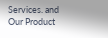Services. and Our Product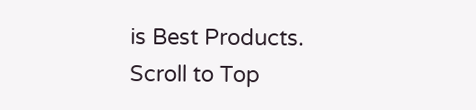is Best Products.
Scroll to Top